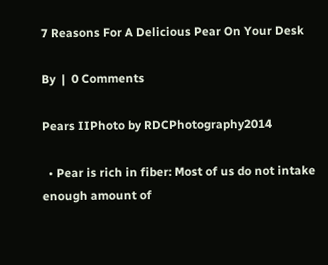7 Reasons For A Delicious Pear On Your Desk

By  |  0 Comments

Pears IIPhoto by RDCPhotography2014

  • Pear is rich in fiber: Most of us do not intake enough amount of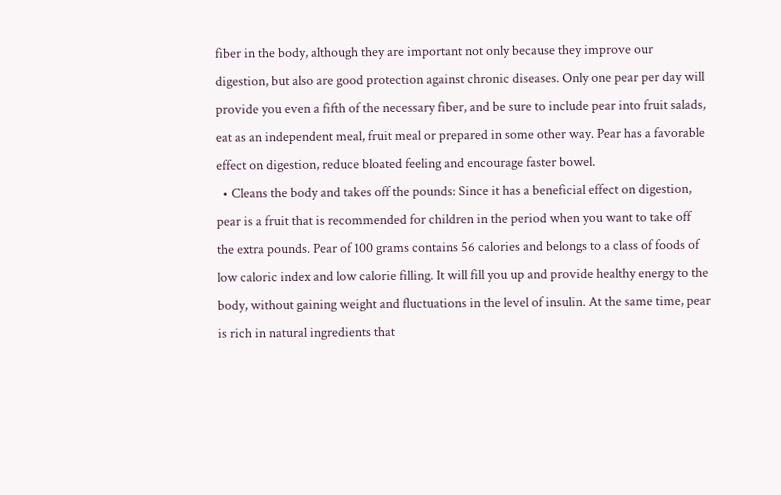fiber in the body, although they are important not only because they improve our digestion, but also are good protection against chronic diseases. Only one pear per day will provide you even a fifth of the necessary fiber, and be sure to include pear into fruit salads, eat as an independent meal, fruit meal or prepared in some other way. Pear has a favorable effect on digestion, reduce bloated feeling and encourage faster bowel.
  • Cleans the body and takes off the pounds: Since it has a beneficial effect on digestion, pear is a fruit that is recommended for children in the period when you want to take off the extra pounds. Pear of 100 grams contains 56 calories and belongs to a class of foods of low caloric index and low calorie filling. It will fill you up and provide healthy energy to the body, without gaining weight and fluctuations in the level of insulin. At the same time, pear is rich in natural ingredients that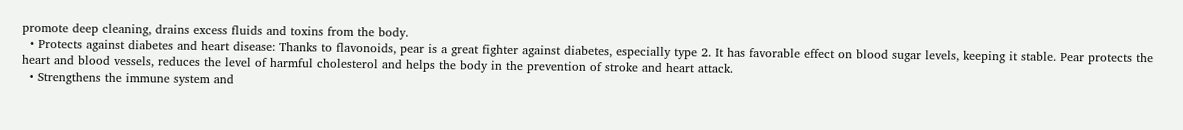promote deep cleaning, drains excess fluids and toxins from the body.
  • Protects against diabetes and heart disease: Thanks to flavonoids, pear is a great fighter against diabetes, especially type 2. It has favorable effect on blood sugar levels, keeping it stable. Pear protects the heart and blood vessels, reduces the level of harmful cholesterol and helps the body in the prevention of stroke and heart attack.
  • Strengthens the immune system and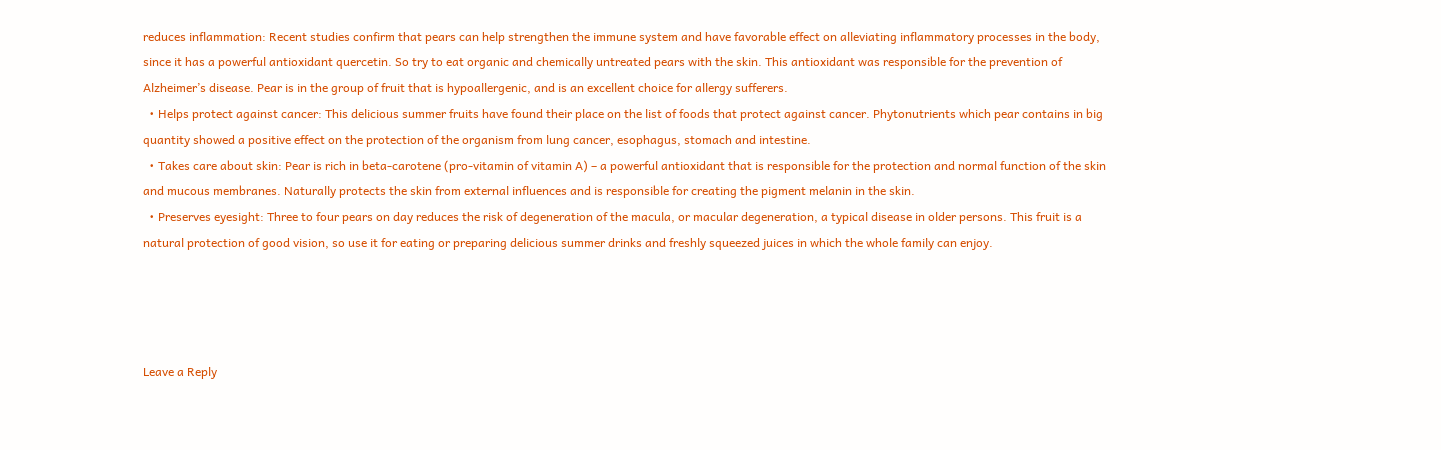reduces inflammation: Recent studies confirm that pears can help strengthen the immune system and have favorable effect on alleviating inflammatory processes in the body, since it has a powerful antioxidant quercetin. So try to eat organic and chemically untreated pears with the skin. This antioxidant was responsible for the prevention of Alzheimer’s disease. Pear is in the group of fruit that is hypoallergenic, and is an excellent choice for allergy sufferers.
  • Helps protect against cancer: This delicious summer fruits have found their place on the list of foods that protect against cancer. Phytonutrients which pear contains in big quantity showed a positive effect on the protection of the organism from lung cancer, esophagus, stomach and intestine.
  • Takes care about skin: Pear is rich in beta-carotene (pro-vitamin of vitamin A) – a powerful antioxidant that is responsible for the protection and normal function of the skin and mucous membranes. Naturally protects the skin from external influences and is responsible for creating the pigment melanin in the skin.
  • Preserves eyesight: Three to four pears on day reduces the risk of degeneration of the macula, or macular degeneration, a typical disease in older persons. This fruit is a natural protection of good vision, so use it for eating or preparing delicious summer drinks and freshly squeezed juices in which the whole family can enjoy.




Leave a Reply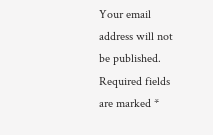Your email address will not be published. Required fields are marked *